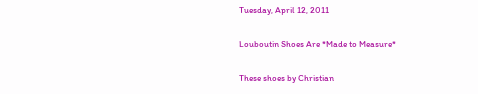Tuesday, April 12, 2011

Louboutin Shoes Are *Made to Measure*

These shoes by Christian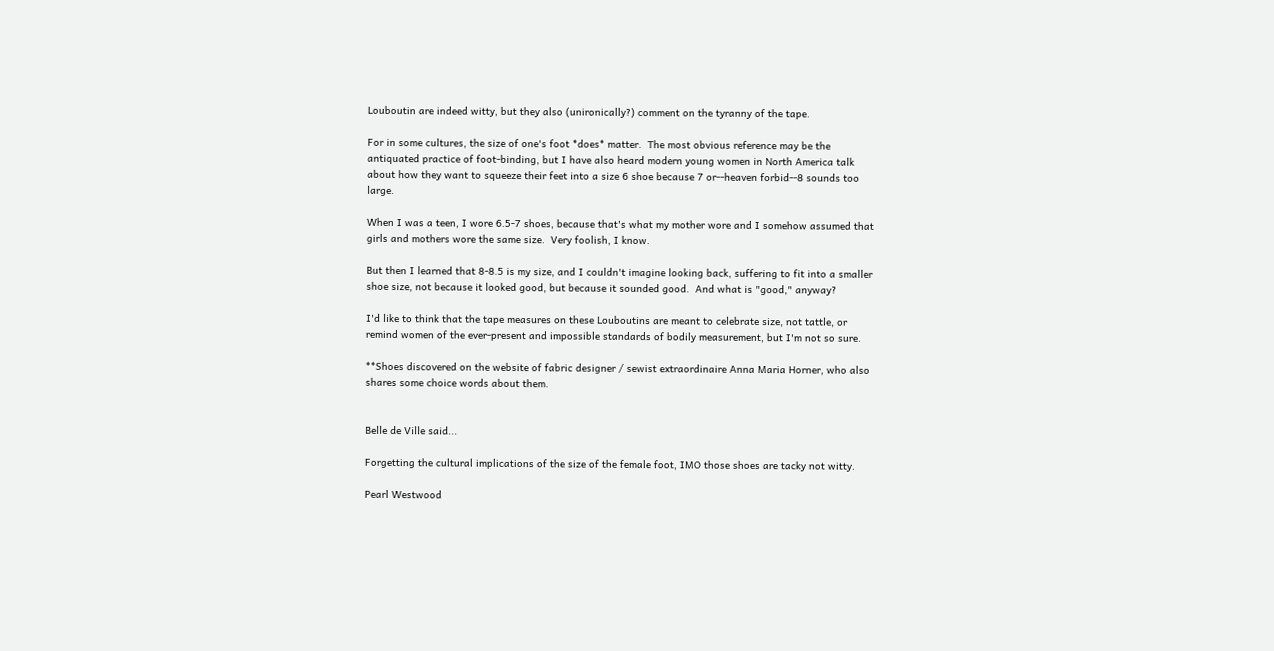Louboutin are indeed witty, but they also (unironically?) comment on the tyranny of the tape.

For in some cultures, the size of one's foot *does* matter.  The most obvious reference may be the antiquated practice of foot-binding, but I have also heard modern young women in North America talk about how they want to squeeze their feet into a size 6 shoe because 7 or--heaven forbid--8 sounds too large.

When I was a teen, I wore 6.5-7 shoes, because that's what my mother wore and I somehow assumed that girls and mothers wore the same size.  Very foolish, I know.

But then I learned that 8-8.5 is my size, and I couldn't imagine looking back, suffering to fit into a smaller shoe size, not because it looked good, but because it sounded good.  And what is "good," anyway?

I'd like to think that the tape measures on these Louboutins are meant to celebrate size, not tattle, or remind women of the ever-present and impossible standards of bodily measurement, but I'm not so sure.

**Shoes discovered on the website of fabric designer / sewist extraordinaire Anna Maria Horner, who also shares some choice words about them.


Belle de Ville said...

Forgetting the cultural implications of the size of the female foot, IMO those shoes are tacky not witty.

Pearl Westwood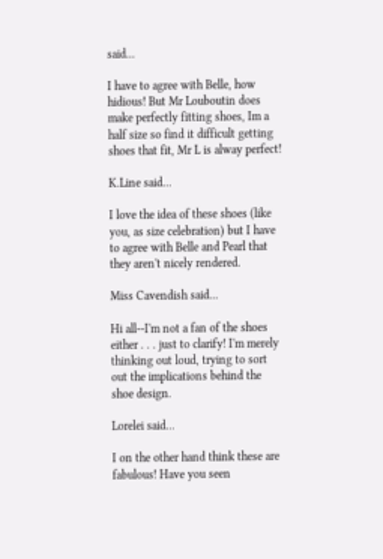said...

I have to agree with Belle, how hidious! But Mr Louboutin does make perfectly fitting shoes, Im a half size so find it difficult getting shoes that fit, Mr L is alway perfect!

K.Line said...

I love the idea of these shoes (like you, as size celebration) but I have to agree with Belle and Pearl that they aren't nicely rendered.

Miss Cavendish said...

Hi all--I'm not a fan of the shoes either . . . just to clarify! I'm merely thinking out loud, trying to sort out the implications behind the shoe design.

Lorelei said...

I on the other hand think these are fabulous! Have you seen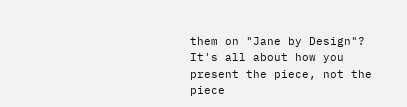them on "Jane by Design"?
It's all about how you present the piece, not the piece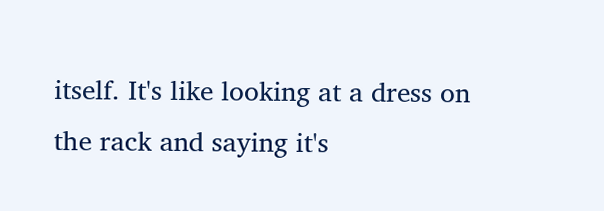itself. It's like looking at a dress on the rack and saying it's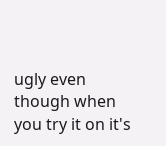ugly even though when you try it on it's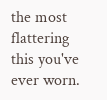the most flattering this you've ever worn.